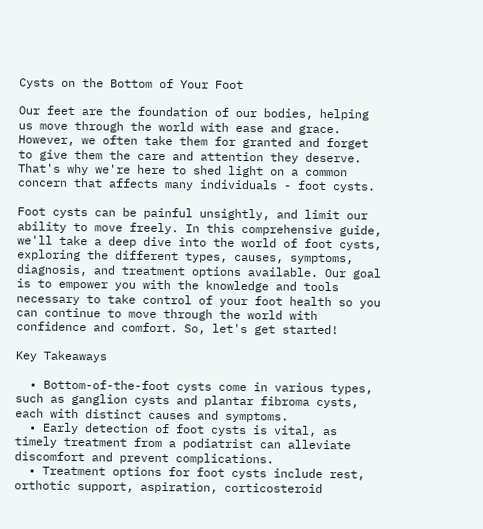Cysts on the Bottom of Your Foot

Our feet are the foundation of our bodies, helping us move through the world with ease and grace. However, we often take them for granted and forget to give them the care and attention they deserve. That's why we're here to shed light on a common concern that affects many individuals - foot cysts.

Foot cysts can be painful unsightly, and limit our ability to move freely. In this comprehensive guide, we'll take a deep dive into the world of foot cysts, exploring the different types, causes, symptoms, diagnosis, and treatment options available. Our goal is to empower you with the knowledge and tools necessary to take control of your foot health so you can continue to move through the world with confidence and comfort. So, let's get started!

Key Takeaways

  • Bottom-of-the-foot cysts come in various types, such as ganglion cysts and plantar fibroma cysts, each with distinct causes and symptoms.
  • Early detection of foot cysts is vital, as timely treatment from a podiatrist can alleviate discomfort and prevent complications.
  • Treatment options for foot cysts include rest, orthotic support, aspiration, corticosteroid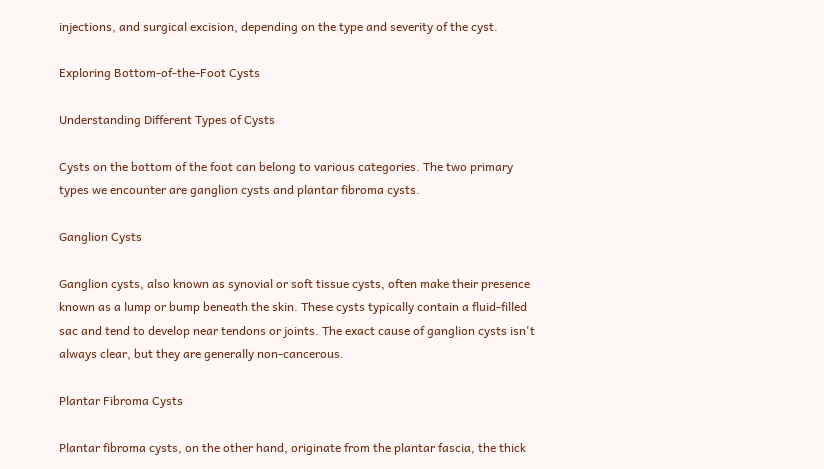injections, and surgical excision, depending on the type and severity of the cyst.

Exploring Bottom-of-the-Foot Cysts

Understanding Different Types of Cysts

Cysts on the bottom of the foot can belong to various categories. The two primary types we encounter are ganglion cysts and plantar fibroma cysts.

Ganglion Cysts

Ganglion cysts, also known as synovial or soft tissue cysts, often make their presence known as a lump or bump beneath the skin. These cysts typically contain a fluid-filled sac and tend to develop near tendons or joints. The exact cause of ganglion cysts isn't always clear, but they are generally non-cancerous.

Plantar Fibroma Cysts

Plantar fibroma cysts, on the other hand, originate from the plantar fascia, the thick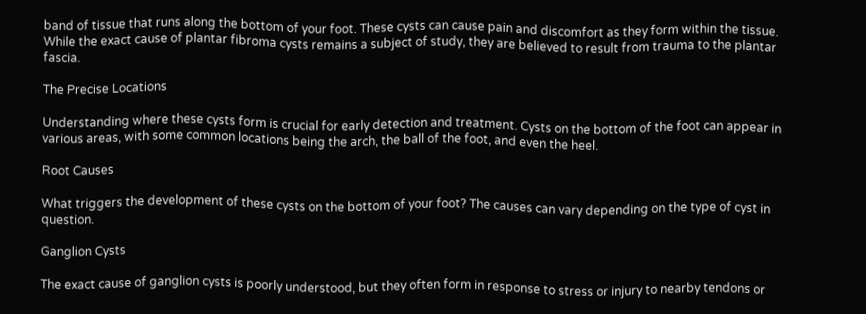band of tissue that runs along the bottom of your foot. These cysts can cause pain and discomfort as they form within the tissue. While the exact cause of plantar fibroma cysts remains a subject of study, they are believed to result from trauma to the plantar fascia.

The Precise Locations

Understanding where these cysts form is crucial for early detection and treatment. Cysts on the bottom of the foot can appear in various areas, with some common locations being the arch, the ball of the foot, and even the heel.

Root Causes

What triggers the development of these cysts on the bottom of your foot? The causes can vary depending on the type of cyst in question.

Ganglion Cysts

The exact cause of ganglion cysts is poorly understood, but they often form in response to stress or injury to nearby tendons or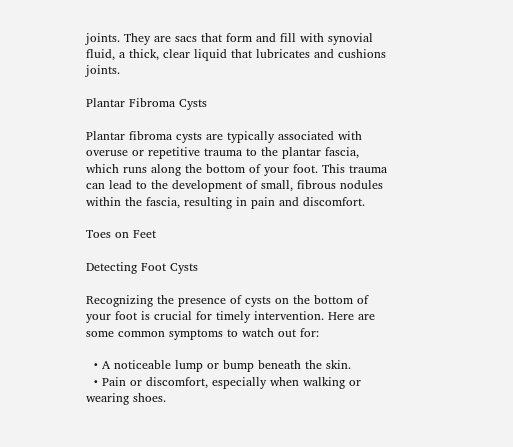joints. They are sacs that form and fill with synovial fluid, a thick, clear liquid that lubricates and cushions joints.

Plantar Fibroma Cysts

Plantar fibroma cysts are typically associated with overuse or repetitive trauma to the plantar fascia, which runs along the bottom of your foot. This trauma can lead to the development of small, fibrous nodules within the fascia, resulting in pain and discomfort.

Toes on Feet

Detecting Foot Cysts

Recognizing the presence of cysts on the bottom of your foot is crucial for timely intervention. Here are some common symptoms to watch out for:

  • A noticeable lump or bump beneath the skin.
  • Pain or discomfort, especially when walking or wearing shoes.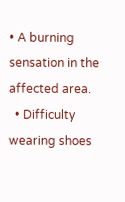• A burning sensation in the affected area.
  • Difficulty wearing shoes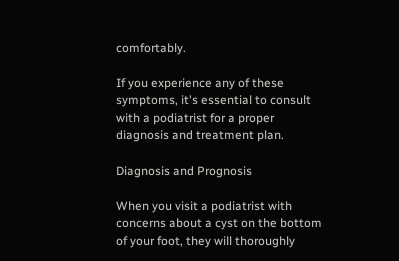comfortably.

If you experience any of these symptoms, it's essential to consult with a podiatrist for a proper diagnosis and treatment plan.

Diagnosis and Prognosis

When you visit a podiatrist with concerns about a cyst on the bottom of your foot, they will thoroughly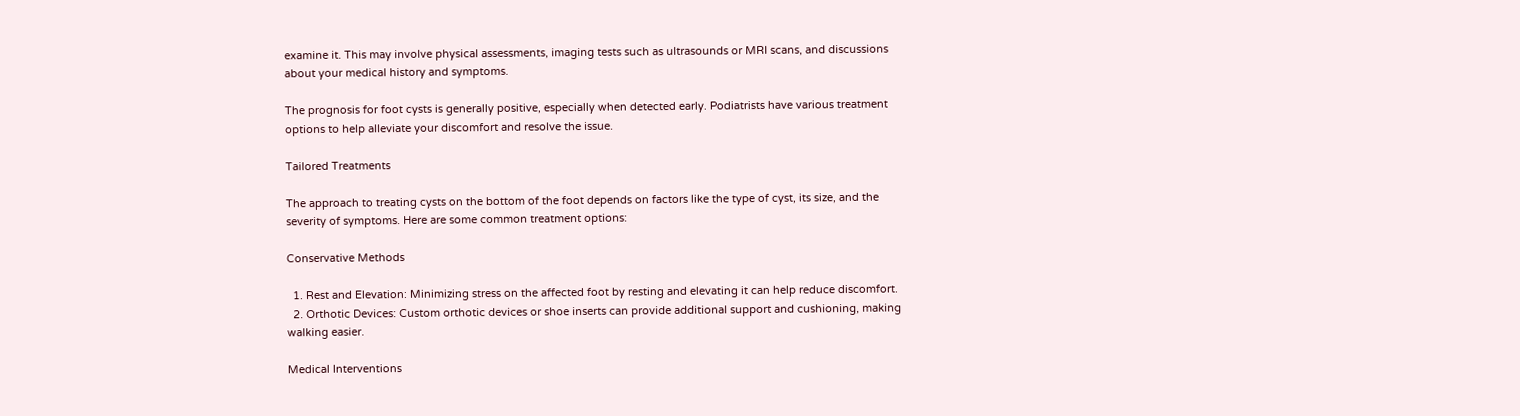examine it. This may involve physical assessments, imaging tests such as ultrasounds or MRI scans, and discussions about your medical history and symptoms.

The prognosis for foot cysts is generally positive, especially when detected early. Podiatrists have various treatment options to help alleviate your discomfort and resolve the issue.

Tailored Treatments

The approach to treating cysts on the bottom of the foot depends on factors like the type of cyst, its size, and the severity of symptoms. Here are some common treatment options:

Conservative Methods

  1. Rest and Elevation: Minimizing stress on the affected foot by resting and elevating it can help reduce discomfort.
  2. Orthotic Devices: Custom orthotic devices or shoe inserts can provide additional support and cushioning, making walking easier.

Medical Interventions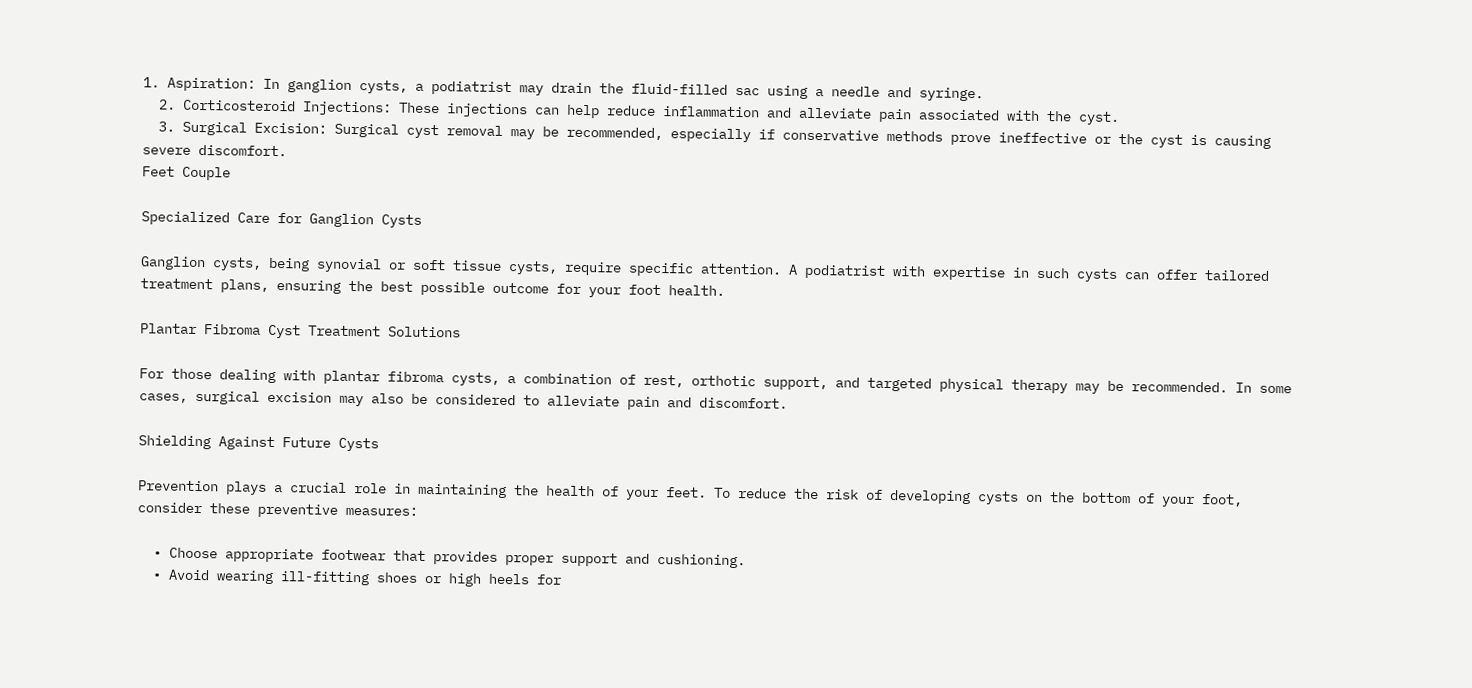1. Aspiration: In ganglion cysts, a podiatrist may drain the fluid-filled sac using a needle and syringe.
  2. Corticosteroid Injections: These injections can help reduce inflammation and alleviate pain associated with the cyst.
  3. Surgical Excision: Surgical cyst removal may be recommended, especially if conservative methods prove ineffective or the cyst is causing severe discomfort.
Feet Couple

Specialized Care for Ganglion Cysts

Ganglion cysts, being synovial or soft tissue cysts, require specific attention. A podiatrist with expertise in such cysts can offer tailored treatment plans, ensuring the best possible outcome for your foot health.

Plantar Fibroma Cyst Treatment Solutions

For those dealing with plantar fibroma cysts, a combination of rest, orthotic support, and targeted physical therapy may be recommended. In some cases, surgical excision may also be considered to alleviate pain and discomfort.

Shielding Against Future Cysts

Prevention plays a crucial role in maintaining the health of your feet. To reduce the risk of developing cysts on the bottom of your foot, consider these preventive measures:

  • Choose appropriate footwear that provides proper support and cushioning.
  • Avoid wearing ill-fitting shoes or high heels for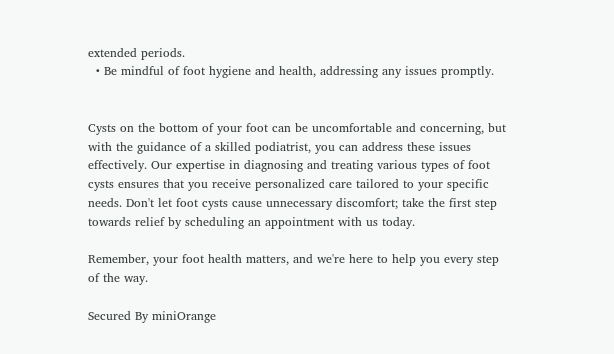extended periods.
  • Be mindful of foot hygiene and health, addressing any issues promptly.


Cysts on the bottom of your foot can be uncomfortable and concerning, but with the guidance of a skilled podiatrist, you can address these issues effectively. Our expertise in diagnosing and treating various types of foot cysts ensures that you receive personalized care tailored to your specific needs. Don't let foot cysts cause unnecessary discomfort; take the first step towards relief by scheduling an appointment with us today.

Remember, your foot health matters, and we're here to help you every step of the way.

Secured By miniOrange